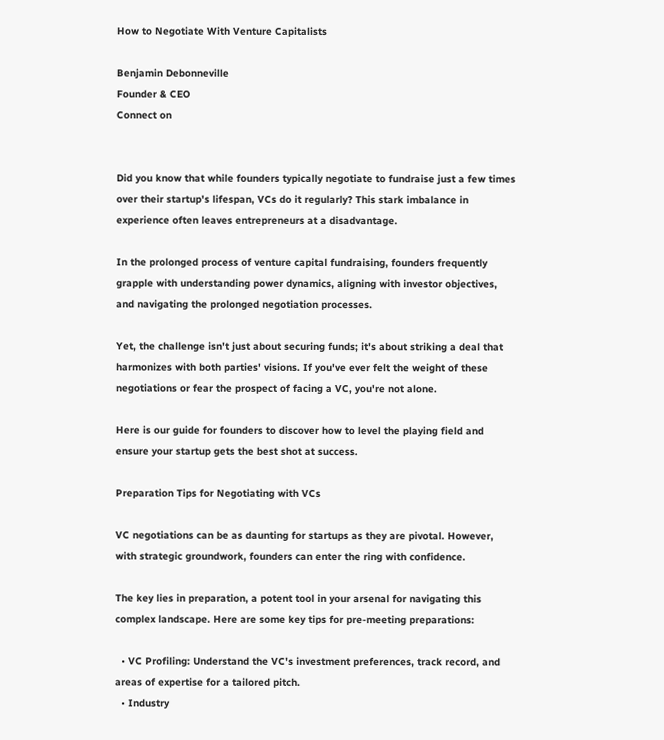How to Negotiate With Venture Capitalists

Benjamin Debonneville
Founder & CEO
Connect on


Did you know that while founders typically negotiate to fundraise just a few times over their startup's lifespan, VCs do it regularly? This stark imbalance in experience often leaves entrepreneurs at a disadvantage.

In the prolonged process of venture capital fundraising, founders frequently grapple with understanding power dynamics, aligning with investor objectives, and navigating the prolonged negotiation processes.

Yet, the challenge isn't just about securing funds; it's about striking a deal that harmonizes with both parties' visions. If you've ever felt the weight of these negotiations or fear the prospect of facing a VC, you're not alone.

Here is our guide for founders to discover how to level the playing field and ensure your startup gets the best shot at success.

Preparation Tips for Negotiating with VCs

VC negotiations can be as daunting for startups as they are pivotal. However, with strategic groundwork, founders can enter the ring with confidence.

The key lies in preparation, a potent tool in your arsenal for navigating this complex landscape. Here are some key tips for pre-meeting preparations:

  • VC Profiling: Understand the VC's investment preferences, track record, and areas of expertise for a tailored pitch.
  • Industry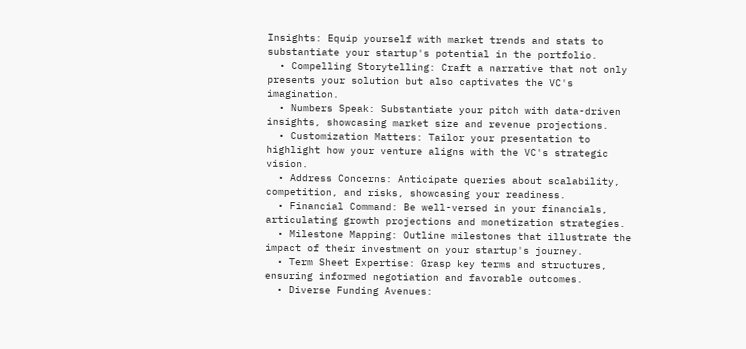Insights: Equip yourself with market trends and stats to substantiate your startup's potential in the portfolio.
  • Compelling Storytelling: Craft a narrative that not only presents your solution but also captivates the VC's imagination.
  • Numbers Speak: Substantiate your pitch with data-driven insights, showcasing market size and revenue projections.
  • Customization Matters: Tailor your presentation to highlight how your venture aligns with the VC's strategic vision.
  • Address Concerns: Anticipate queries about scalability, competition, and risks, showcasing your readiness.
  • Financial Command: Be well-versed in your financials, articulating growth projections and monetization strategies.
  • Milestone Mapping: Outline milestones that illustrate the impact of their investment on your startup's journey.
  • Term Sheet Expertise: Grasp key terms and structures, ensuring informed negotiation and favorable outcomes.
  • Diverse Funding Avenues: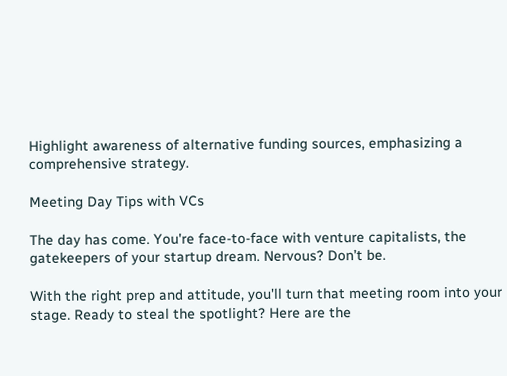Highlight awareness of alternative funding sources, emphasizing a comprehensive strategy.

Meeting Day Tips with VCs

The day has come. You're face-to-face with venture capitalists, the gatekeepers of your startup dream. Nervous? Don’t be.

With the right prep and attitude, you'll turn that meeting room into your stage. Ready to steal the spotlight? Here are the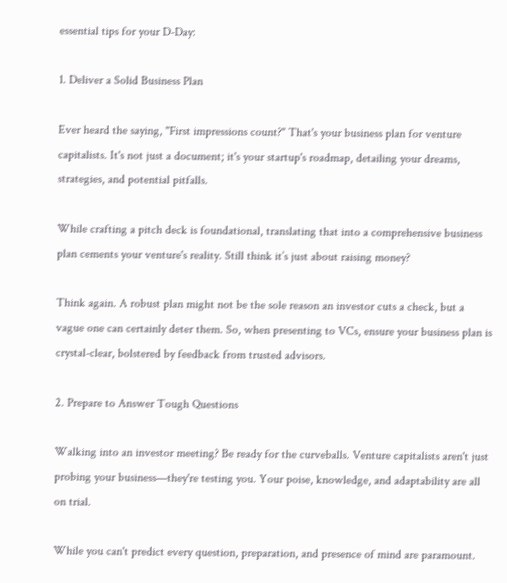essential tips for your D-Day:

1. Deliver a Solid Business Plan

Ever heard the saying, "First impressions count?" That's your business plan for venture capitalists. It's not just a document; it's your startup's roadmap, detailing your dreams, strategies, and potential pitfalls.

While crafting a pitch deck is foundational, translating that into a comprehensive business plan cements your venture's reality. Still think it’s just about raising money?

Think again. A robust plan might not be the sole reason an investor cuts a check, but a vague one can certainly deter them. So, when presenting to VCs, ensure your business plan is crystal-clear, bolstered by feedback from trusted advisors.

2. Prepare to Answer Tough Questions

Walking into an investor meeting? Be ready for the curveballs. Venture capitalists aren't just probing your business—they're testing you. Your poise, knowledge, and adaptability are all on trial.

While you can't predict every question, preparation, and presence of mind are paramount.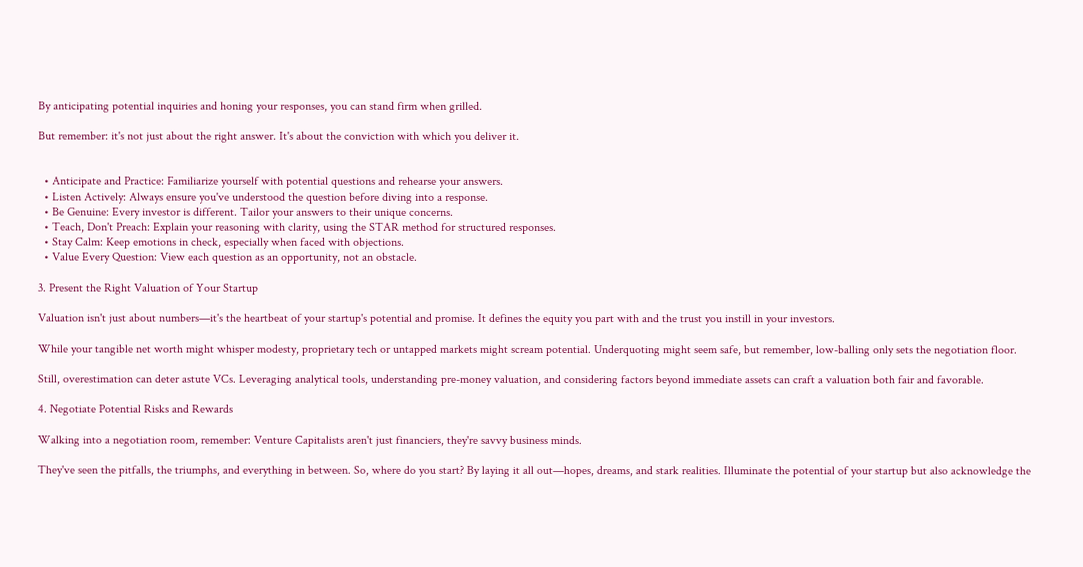By anticipating potential inquiries and honing your responses, you can stand firm when grilled.

But remember: it's not just about the right answer. It's about the conviction with which you deliver it.


  • Anticipate and Practice: Familiarize yourself with potential questions and rehearse your answers.
  • Listen Actively: Always ensure you've understood the question before diving into a response.
  • Be Genuine: Every investor is different. Tailor your answers to their unique concerns.
  • Teach, Don't Preach: Explain your reasoning with clarity, using the STAR method for structured responses.
  • Stay Calm: Keep emotions in check, especially when faced with objections.
  • Value Every Question: View each question as an opportunity, not an obstacle.

3. Present the Right Valuation of Your Startup

Valuation isn't just about numbers—it's the heartbeat of your startup's potential and promise. It defines the equity you part with and the trust you instill in your investors.

While your tangible net worth might whisper modesty, proprietary tech or untapped markets might scream potential. Underquoting might seem safe, but remember, low-balling only sets the negotiation floor.

Still, overestimation can deter astute VCs. Leveraging analytical tools, understanding pre-money valuation, and considering factors beyond immediate assets can craft a valuation both fair and favorable.

4. Negotiate Potential Risks and Rewards

Walking into a negotiation room, remember: Venture Capitalists aren't just financiers, they're savvy business minds.

They've seen the pitfalls, the triumphs, and everything in between. So, where do you start? By laying it all out—hopes, dreams, and stark realities. Illuminate the potential of your startup but also acknowledge the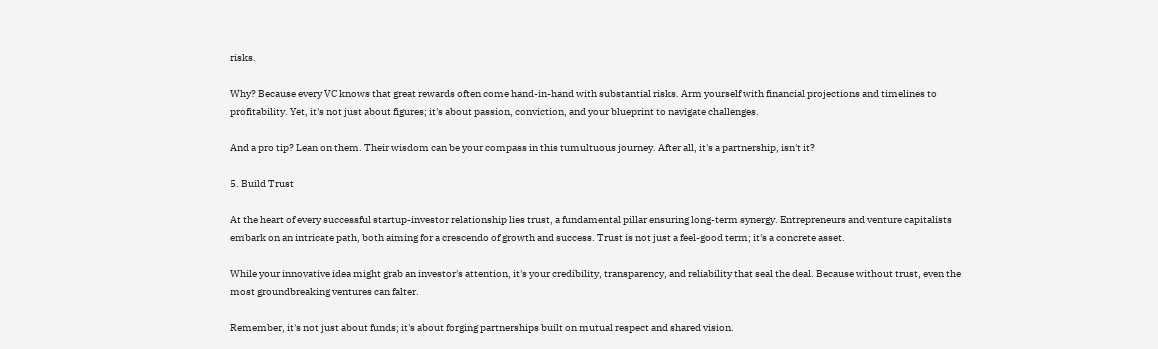risks.

Why? Because every VC knows that great rewards often come hand-in-hand with substantial risks. Arm yourself with financial projections and timelines to profitability. Yet, it's not just about figures; it's about passion, conviction, and your blueprint to navigate challenges.

And a pro tip? Lean on them. Their wisdom can be your compass in this tumultuous journey. After all, it's a partnership, isn't it?

5. Build Trust

At the heart of every successful startup-investor relationship lies trust, a fundamental pillar ensuring long-term synergy. Entrepreneurs and venture capitalists embark on an intricate path, both aiming for a crescendo of growth and success. Trust is not just a feel-good term; it's a concrete asset.

While your innovative idea might grab an investor's attention, it's your credibility, transparency, and reliability that seal the deal. Because without trust, even the most groundbreaking ventures can falter.

Remember, it's not just about funds; it's about forging partnerships built on mutual respect and shared vision.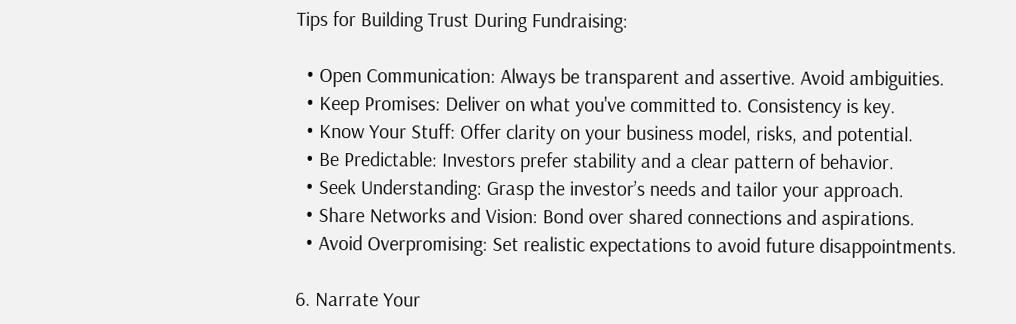Tips for Building Trust During Fundraising:

  • Open Communication: Always be transparent and assertive. Avoid ambiguities.
  • Keep Promises: Deliver on what you've committed to. Consistency is key.
  • Know Your Stuff: Offer clarity on your business model, risks, and potential.
  • Be Predictable: Investors prefer stability and a clear pattern of behavior.
  • Seek Understanding: Grasp the investor’s needs and tailor your approach.
  • Share Networks and Vision: Bond over shared connections and aspirations.
  • Avoid Overpromising: Set realistic expectations to avoid future disappointments.

6. Narrate Your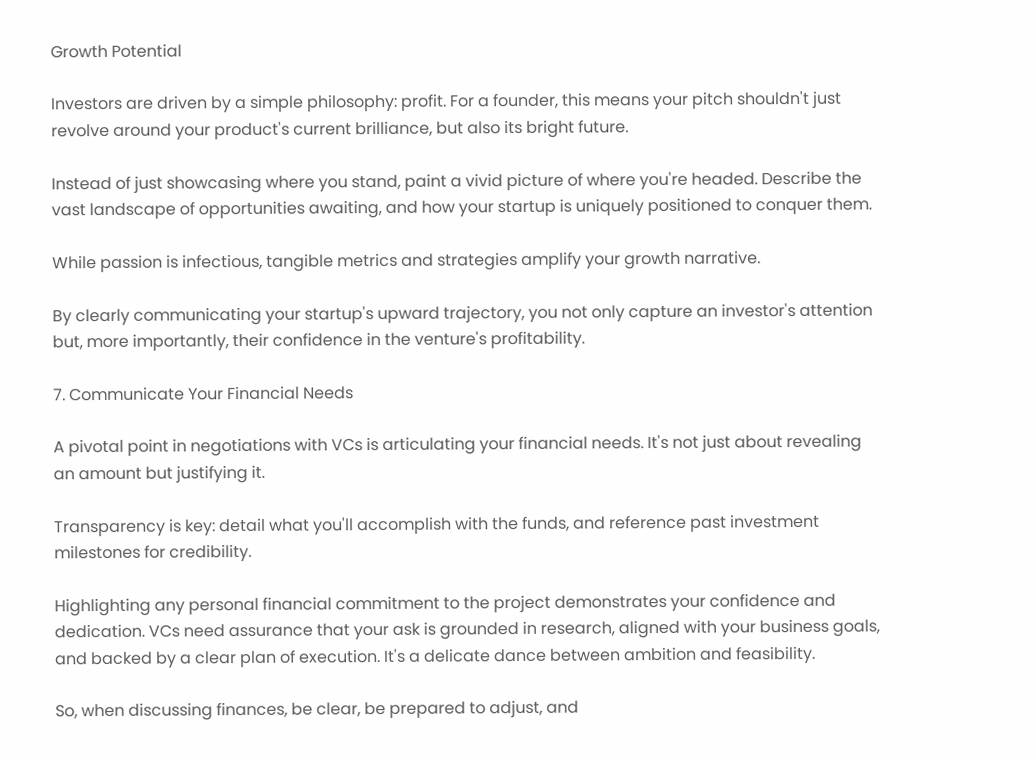Growth Potential

Investors are driven by a simple philosophy: profit. For a founder, this means your pitch shouldn't just revolve around your product's current brilliance, but also its bright future.

Instead of just showcasing where you stand, paint a vivid picture of where you're headed. Describe the vast landscape of opportunities awaiting, and how your startup is uniquely positioned to conquer them.

While passion is infectious, tangible metrics and strategies amplify your growth narrative.

By clearly communicating your startup's upward trajectory, you not only capture an investor's attention but, more importantly, their confidence in the venture's profitability.

7. Communicate Your Financial Needs

A pivotal point in negotiations with VCs is articulating your financial needs. It's not just about revealing an amount but justifying it.

Transparency is key: detail what you'll accomplish with the funds, and reference past investment milestones for credibility.

Highlighting any personal financial commitment to the project demonstrates your confidence and dedication. VCs need assurance that your ask is grounded in research, aligned with your business goals, and backed by a clear plan of execution. It's a delicate dance between ambition and feasibility.

So, when discussing finances, be clear, be prepared to adjust, and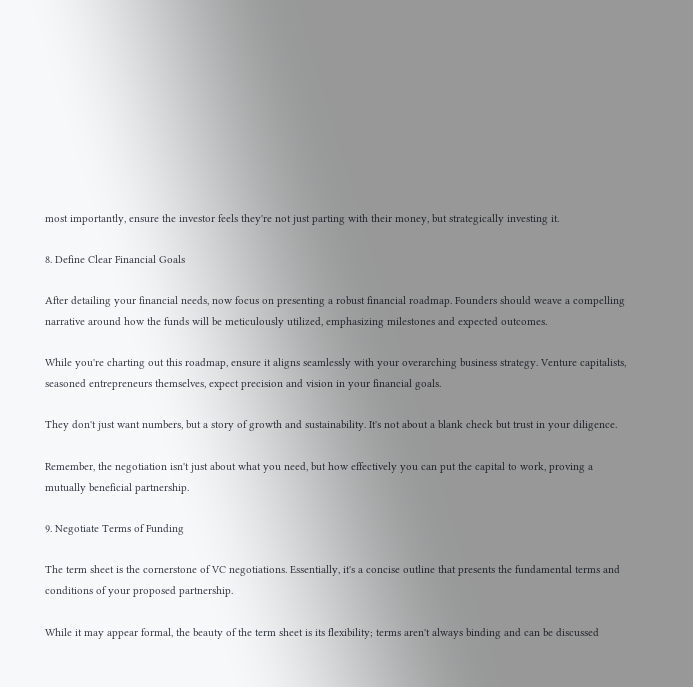most importantly, ensure the investor feels they're not just parting with their money, but strategically investing it.

8. Define Clear Financial Goals

After detailing your financial needs, now focus on presenting a robust financial roadmap. Founders should weave a compelling narrative around how the funds will be meticulously utilized, emphasizing milestones and expected outcomes.

While you're charting out this roadmap, ensure it aligns seamlessly with your overarching business strategy. Venture capitalists, seasoned entrepreneurs themselves, expect precision and vision in your financial goals.

They don't just want numbers, but a story of growth and sustainability. It's not about a blank check but trust in your diligence.

Remember, the negotiation isn't just about what you need, but how effectively you can put the capital to work, proving a mutually beneficial partnership.

9. Negotiate Terms of Funding

The term sheet is the cornerstone of VC negotiations. Essentially, it's a concise outline that presents the fundamental terms and conditions of your proposed partnership.

While it may appear formal, the beauty of the term sheet is its flexibility; terms aren't always binding and can be discussed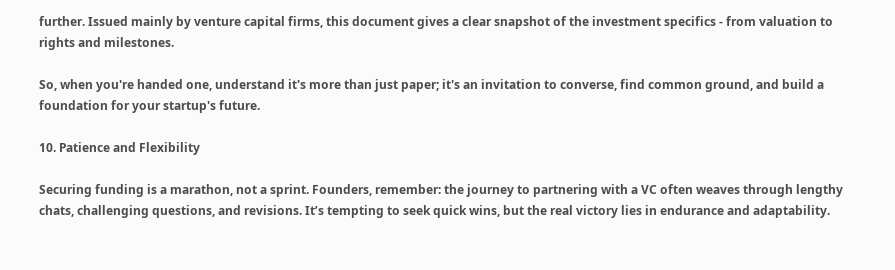further. Issued mainly by venture capital firms, this document gives a clear snapshot of the investment specifics - from valuation to rights and milestones.

So, when you're handed one, understand it's more than just paper; it's an invitation to converse, find common ground, and build a foundation for your startup's future.

10. Patience and Flexibility

Securing funding is a marathon, not a sprint. Founders, remember: the journey to partnering with a VC often weaves through lengthy chats, challenging questions, and revisions. It’s tempting to seek quick wins, but the real victory lies in endurance and adaptability.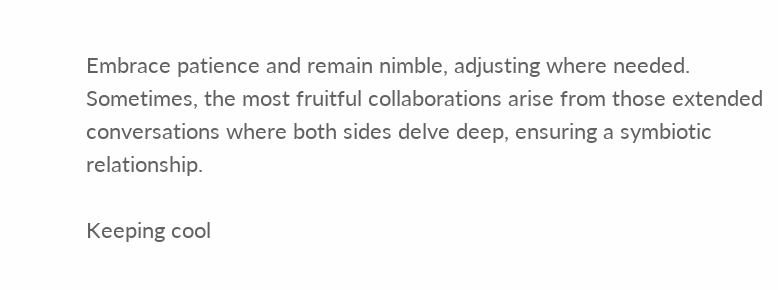Embrace patience and remain nimble, adjusting where needed. Sometimes, the most fruitful collaborations arise from those extended conversations where both sides delve deep, ensuring a symbiotic relationship.

Keeping cool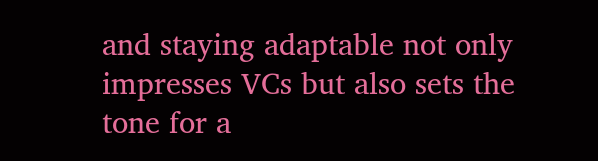and staying adaptable not only impresses VCs but also sets the tone for a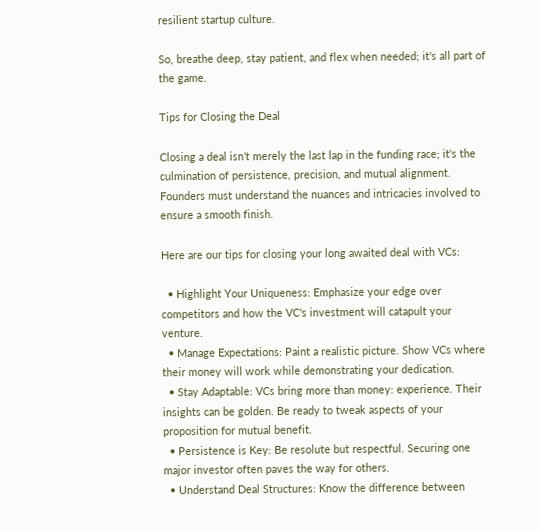resilient startup culture.

So, breathe deep, stay patient, and flex when needed; it's all part of the game.

Tips for Closing the Deal

Closing a deal isn’t merely the last lap in the funding race; it's the culmination of persistence, precision, and mutual alignment. Founders must understand the nuances and intricacies involved to ensure a smooth finish.

Here are our tips for closing your long awaited deal with VCs:

  • Highlight Your Uniqueness: Emphasize your edge over competitors and how the VC's investment will catapult your venture.
  • Manage Expectations: Paint a realistic picture. Show VCs where their money will work while demonstrating your dedication.
  • Stay Adaptable: VCs bring more than money: experience. Their insights can be golden. Be ready to tweak aspects of your proposition for mutual benefit.
  • Persistence is Key: Be resolute but respectful. Securing one major investor often paves the way for others.
  • Understand Deal Structures: Know the difference between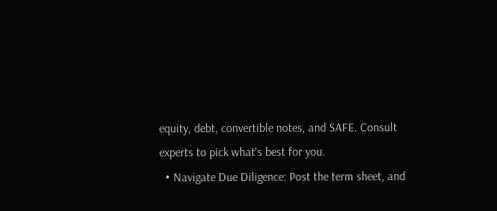equity, debt, convertible notes, and SAFE. Consult experts to pick what's best for you.
  • Navigate Due Diligence: Post the term sheet, and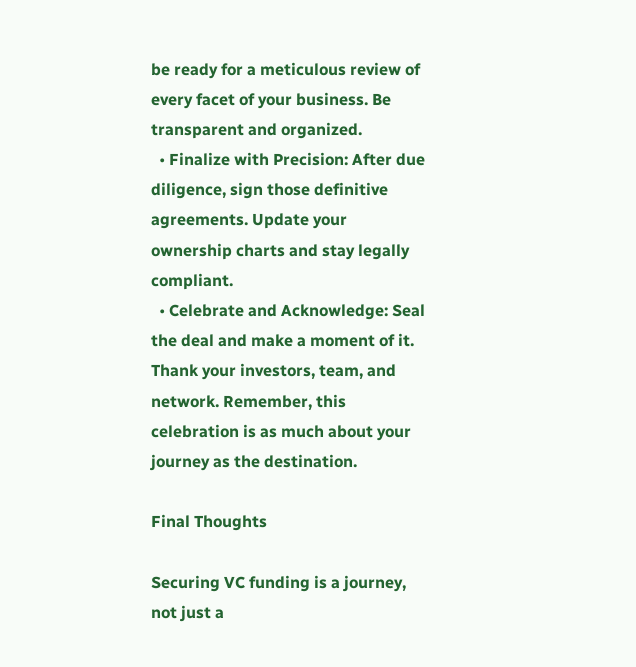be ready for a meticulous review of every facet of your business. Be transparent and organized.
  • Finalize with Precision: After due diligence, sign those definitive agreements. Update your ownership charts and stay legally compliant.
  • Celebrate and Acknowledge: Seal the deal and make a moment of it. Thank your investors, team, and network. Remember, this celebration is as much about your journey as the destination.

Final Thoughts

Securing VC funding is a journey, not just a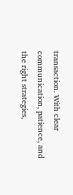transaction. With clear communication, patience, and the right strategies,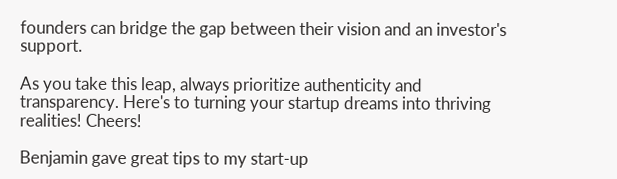founders can bridge the gap between their vision and an investor's support.

As you take this leap, always prioritize authenticity and transparency. Here's to turning your startup dreams into thriving realities! Cheers!

Benjamin gave great tips to my start-up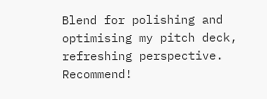Blend for polishing and optimising my pitch deck, refreshing perspective. Recommend!